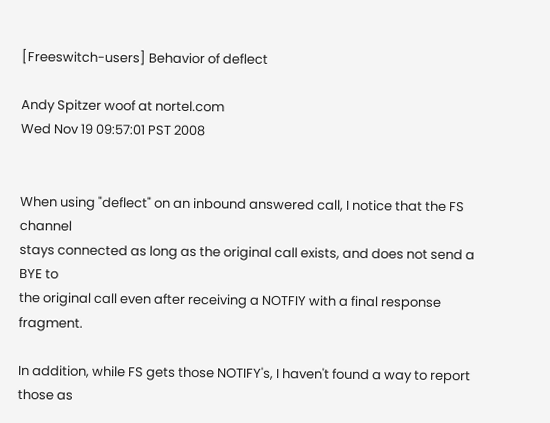[Freeswitch-users] Behavior of deflect

Andy Spitzer woof at nortel.com
Wed Nov 19 09:57:01 PST 2008


When using "deflect" on an inbound answered call, I notice that the FS channel
stays connected as long as the original call exists, and does not send a BYE to
the original call even after receiving a NOTFIY with a final response fragment.

In addition, while FS gets those NOTIFY's, I haven't found a way to report
those as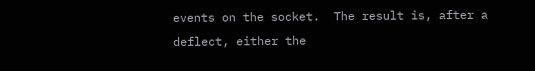events on the socket.  The result is, after a deflect, either the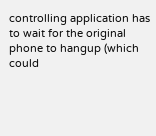controlling application has to wait for the original phone to hangup (which
could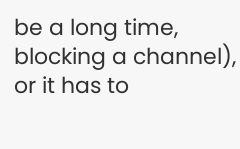be a long time, blocking a channel), or it has to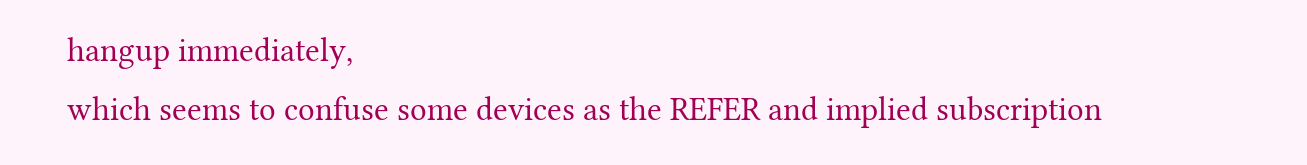hangup immediately,
which seems to confuse some devices as the REFER and implied subscription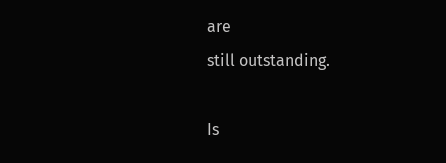are
still outstanding.

Is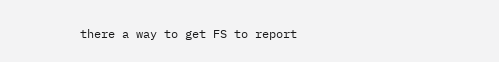there a way to get FS to report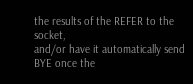the results of the REFER to the socket,
and/or have it automatically send BYE once the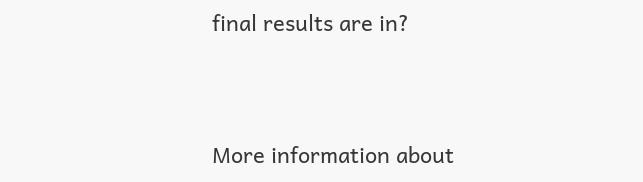final results are in?



More information about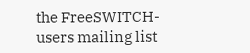the FreeSWITCH-users mailing list